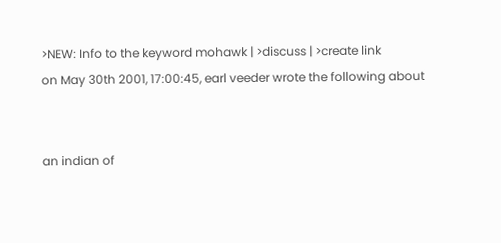>NEW: Info to the keyword mohawk | >discuss | >create link
on May 30th 2001, 17:00:45, earl veeder wrote the following about


an indian of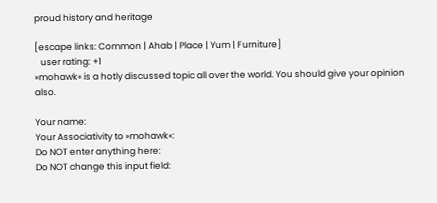proud history and heritage

[escape links: Common | Ahab | Place | Yum | Furniture]
   user rating: +1
»mohawk« is a hotly discussed topic all over the world. You should give your opinion also.

Your name:
Your Associativity to »mohawk«:
Do NOT enter anything here:
Do NOT change this input field: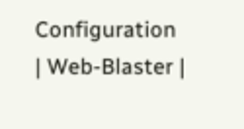Configuration | Web-Blaster |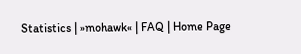Statistics | »mohawk« | FAQ | Home Page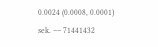0.0024 (0.0008, 0.0001) sek. –– 71441432